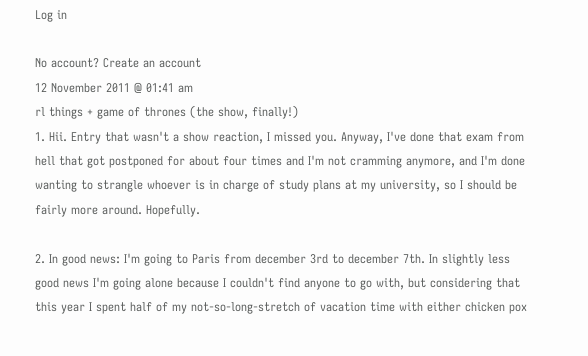Log in

No account? Create an account
12 November 2011 @ 01:41 am
rl things + game of thrones (the show, finally!)
1. Hii. Entry that wasn't a show reaction, I missed you. Anyway, I've done that exam from hell that got postponed for about four times and I'm not cramming anymore, and I'm done wanting to strangle whoever is in charge of study plans at my university, so I should be fairly more around. Hopefully.

2. In good news: I'm going to Paris from december 3rd to december 7th. In slightly less good news I'm going alone because I couldn't find anyone to go with, but considering that this year I spent half of my not-so-long-stretch of vacation time with either chicken pox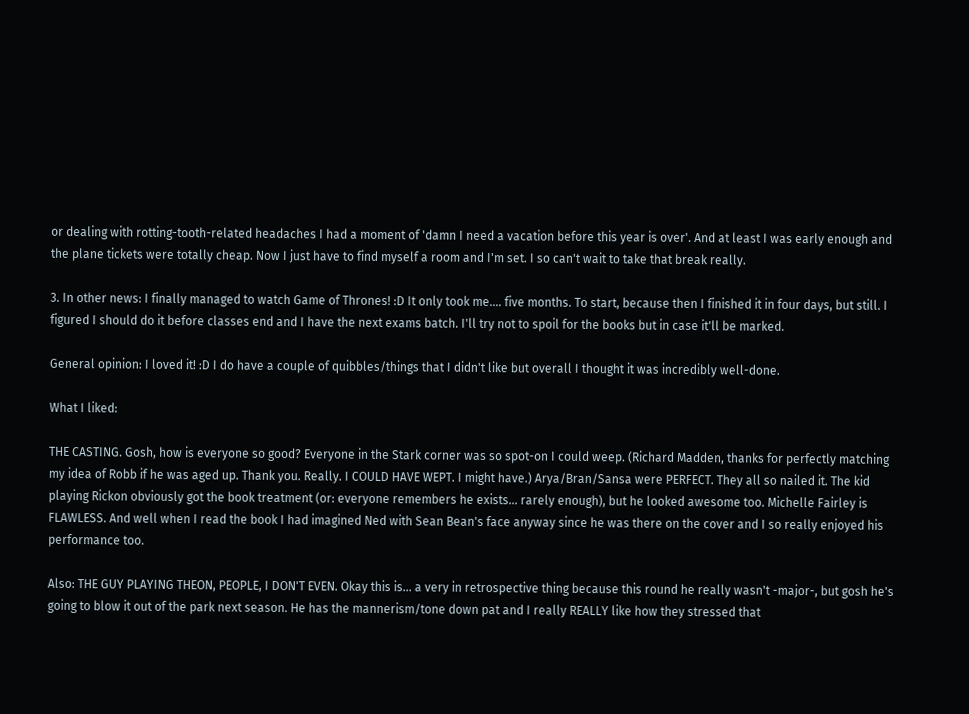or dealing with rotting-tooth-related headaches I had a moment of 'damn I need a vacation before this year is over'. And at least I was early enough and the plane tickets were totally cheap. Now I just have to find myself a room and I'm set. I so can't wait to take that break really.

3. In other news: I finally managed to watch Game of Thrones! :D It only took me.... five months. To start, because then I finished it in four days, but still. I figured I should do it before classes end and I have the next exams batch. I'll try not to spoil for the books but in case it'll be marked.

General opinion: I loved it! :D I do have a couple of quibbles/things that I didn't like but overall I thought it was incredibly well-done.

What I liked:

THE CASTING. Gosh, how is everyone so good? Everyone in the Stark corner was so spot-on I could weep. (Richard Madden, thanks for perfectly matching my idea of Robb if he was aged up. Thank you. Really. I COULD HAVE WEPT. I might have.) Arya/Bran/Sansa were PERFECT. They all so nailed it. The kid playing Rickon obviously got the book treatment (or: everyone remembers he exists... rarely enough), but he looked awesome too. Michelle Fairley is FLAWLESS. And well when I read the book I had imagined Ned with Sean Bean's face anyway since he was there on the cover and I so really enjoyed his performance too.

Also: THE GUY PLAYING THEON, PEOPLE, I DON'T EVEN. Okay this is... a very in retrospective thing because this round he really wasn't -major-, but gosh he's going to blow it out of the park next season. He has the mannerism/tone down pat and I really REALLY like how they stressed that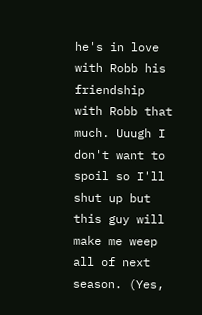he's in love with Robb his friendship with Robb that much. Uuugh I don't want to spoil so I'll shut up but this guy will make me weep all of next season. (Yes,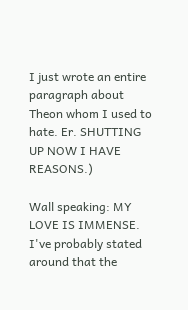I just wrote an entire paragraph about Theon whom I used to hate. Er. SHUTTING UP NOW I HAVE REASONS.)

Wall speaking: MY LOVE IS IMMENSE. I've probably stated around that the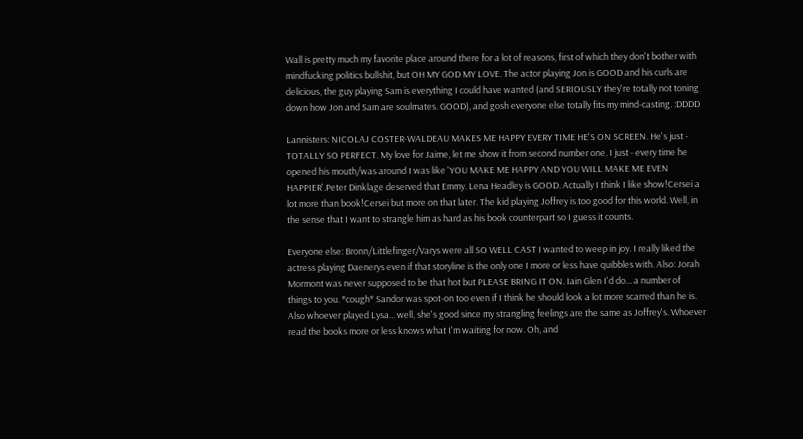Wall is pretty much my favorite place around there for a lot of reasons, first of which they don't bother with mindfucking politics bullshit, but OH MY GOD MY LOVE. The actor playing Jon is GOOD and his curls are delicious, the guy playing Sam is everything I could have wanted (and SERIOUSLY they're totally not toning down how Jon and Sam are soulmates. GOOD), and gosh everyone else totally fits my mind-casting. :DDDD

Lannisters: NICOLAJ COSTER-WALDEAU MAKES ME HAPPY EVERY TIME HE'S ON SCREEN. He's just - TOTALLY SO PERFECT. My love for Jaime, let me show it from second number one. I just - every time he opened his mouth/was around I was like 'YOU MAKE ME HAPPY AND YOU WILL MAKE ME EVEN HAPPIER'.Peter Dinklage deserved that Emmy. Lena Headley is GOOD. Actually I think I like show!Cersei a lot more than book!Cersei but more on that later. The kid playing Joffrey is too good for this world. Well, in the sense that I want to strangle him as hard as his book counterpart so I guess it counts.

Everyone else: Bronn/Littlefinger/Varys were all SO WELL CAST I wanted to weep in joy. I really liked the actress playing Daenerys even if that storyline is the only one I more or less have quibbles with. Also: Jorah Mormont was never supposed to be that hot but PLEASE BRING IT ON. Iain Glen I'd do... a number of things to you. *cough* Sandor was spot-on too even if I think he should look a lot more scarred than he is. Also whoever played Lysa... well, she's good since my strangling feelings are the same as Joffrey's. Whoever read the books more or less knows what I'm waiting for now. Oh, and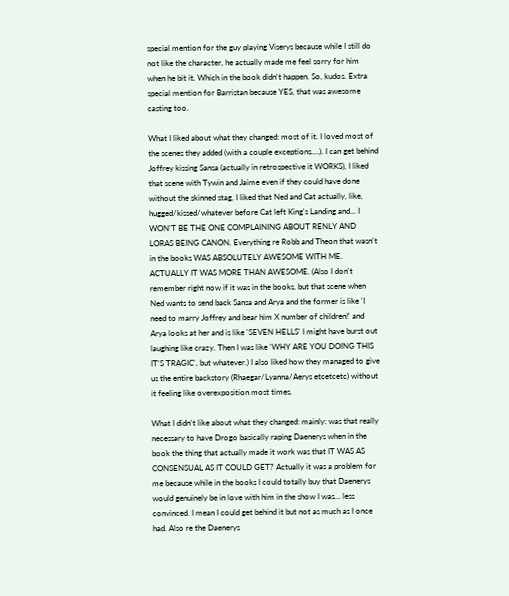special mention for the guy playing Viserys because while I still do not like the character, he actually made me feel sorry for him when he bit it. Which in the book didn't happen. So, kudos. Extra special mention for Barristan because YES, that was awesome casting too.

What I liked about what they changed: most of it. I loved most of the scenes they added (with a couple exceptions....). I can get behind Joffrey kissing Sansa (actually in retrospective it WORKS), I liked that scene with Tywin and Jaime even if they could have done without the skinned stag, I liked that Ned and Cat actually, like, hugged/kissed/whatever before Cat left King's Landing and... I WON'T BE THE ONE COMPLAINING ABOUT RENLY AND LORAS BEING CANON. Everything re Robb and Theon that wasn't in the books WAS ABSOLUTELY AWESOME WITH ME. ACTUALLY IT WAS MORE THAN AWESOME. (Also I don't remember right now if it was in the books, but that scene when Ned wants to send back Sansa and Arya and the former is like 'I need to marry Joffrey and bear him X number of children!' and Arya looks at her and is like 'SEVEN HELLS' I might have burst out laughing like crazy. Then I was like 'WHY ARE YOU DOING THIS IT'S TRAGIC', but whatever.) I also liked how they managed to give us the entire backstory (Rhaegar/Lyanna/Aerys etcetcetc) without it feeling like overexposition most times.

What I didn't like about what they changed: mainly: was that really necessary to have Drogo basically raping Daenerys when in the book the thing that actually made it work was that IT WAS AS CONSENSUAL AS IT COULD GET? Actually it was a problem for me because while in the books I could totally buy that Daenerys would genuinely be in love with him in the show I was... less convinced. I mean I could get behind it but not as much as I once had. Also re the Daenerys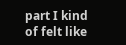part I kind of felt like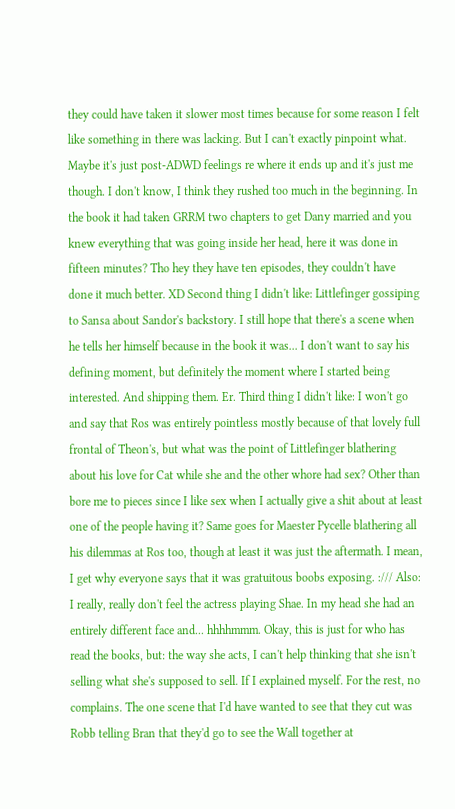they could have taken it slower most times because for some reason I felt like something in there was lacking. But I can't exactly pinpoint what. Maybe it's just post-ADWD feelings re where it ends up and it's just me though. I don't know, I think they rushed too much in the beginning. In the book it had taken GRRM two chapters to get Dany married and you knew everything that was going inside her head, here it was done in fifteen minutes? Tho hey they have ten episodes, they couldn't have done it much better. XD Second thing I didn't like: Littlefinger gossiping to Sansa about Sandor's backstory. I still hope that there's a scene when he tells her himself because in the book it was... I don't want to say his defining moment, but definitely the moment where I started being interested. And shipping them. Er. Third thing I didn't like: I won't go and say that Ros was entirely pointless mostly because of that lovely full frontal of Theon's, but what was the point of Littlefinger blathering about his love for Cat while she and the other whore had sex? Other than bore me to pieces since I like sex when I actually give a shit about at least one of the people having it? Same goes for Maester Pycelle blathering all his dilemmas at Ros too, though at least it was just the aftermath. I mean, I get why everyone says that it was gratuitous boobs exposing. :/// Also: I really, really don't feel the actress playing Shae. In my head she had an entirely different face and... hhhhmmm. Okay, this is just for who has read the books, but: the way she acts, I can't help thinking that she isn't selling what she's supposed to sell. If I explained myself. For the rest, no complains. The one scene that I'd have wanted to see that they cut was Robb telling Bran that they'd go to see the Wall together at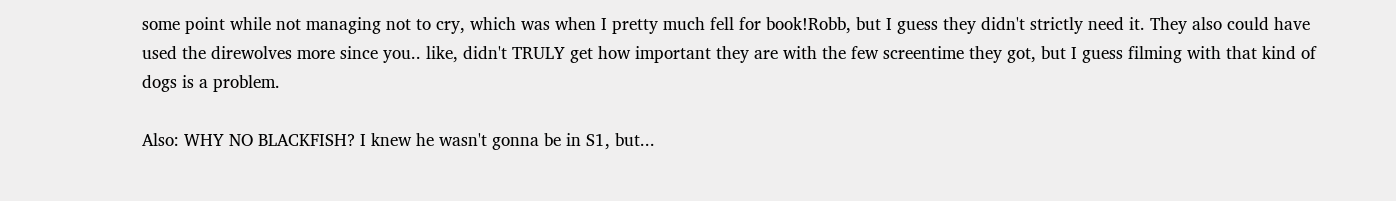some point while not managing not to cry, which was when I pretty much fell for book!Robb, but I guess they didn't strictly need it. They also could have used the direwolves more since you.. like, didn't TRULY get how important they are with the few screentime they got, but I guess filming with that kind of dogs is a problem.

Also: WHY NO BLACKFISH? I knew he wasn't gonna be in S1, but...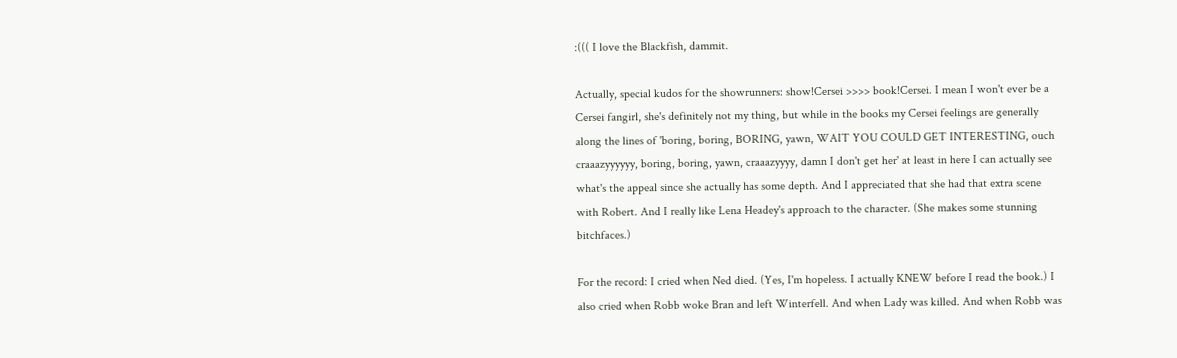:((( I love the Blackfish, dammit.

Actually, special kudos for the showrunners: show!Cersei >>>> book!Cersei. I mean I won't ever be a Cersei fangirl, she's definitely not my thing, but while in the books my Cersei feelings are generally along the lines of 'boring, boring, BORING, yawn, WAIT YOU COULD GET INTERESTING, ouch craaazyyyyyy, boring, boring, yawn, craaazyyyy, damn I don't get her' at least in here I can actually see what's the appeal since she actually has some depth. And I appreciated that she had that extra scene with Robert. And I really like Lena Headey's approach to the character. (She makes some stunning bitchfaces.)

For the record: I cried when Ned died. (Yes, I'm hopeless. I actually KNEW before I read the book.) I also cried when Robb woke Bran and left Winterfell. And when Lady was killed. And when Robb was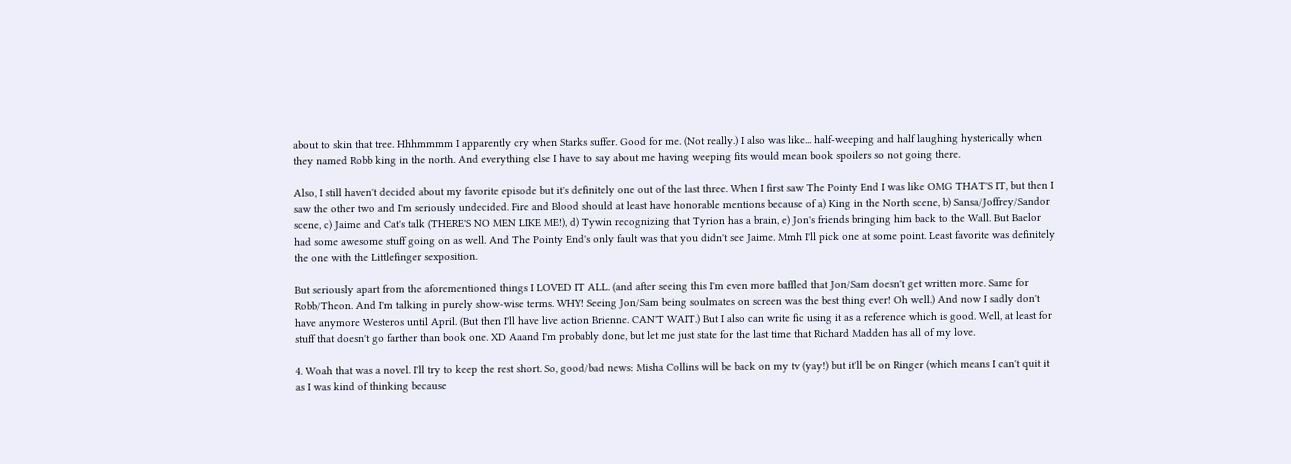about to skin that tree. Hhhmmmm I apparently cry when Starks suffer. Good for me. (Not really.) I also was like... half-weeping and half laughing hysterically when they named Robb king in the north. And everything else I have to say about me having weeping fits would mean book spoilers so not going there.

Also, I still haven't decided about my favorite episode but it's definitely one out of the last three. When I first saw The Pointy End I was like OMG THAT'S IT, but then I saw the other two and I'm seriously undecided. Fire and Blood should at least have honorable mentions because of a) King in the North scene, b) Sansa/Joffrey/Sandor scene, c) Jaime and Cat's talk (THERE'S NO MEN LIKE ME!), d) Tywin recognizing that Tyrion has a brain, e) Jon's friends bringing him back to the Wall. But Baelor had some awesome stuff going on as well. And The Pointy End's only fault was that you didn't see Jaime. Mmh I'll pick one at some point. Least favorite was definitely the one with the Littlefinger sexposition.

But seriously apart from the aforementioned things I LOVED IT ALL. (and after seeing this I'm even more baffled that Jon/Sam doesn't get written more. Same for Robb/Theon. And I'm talking in purely show-wise terms. WHY! Seeing Jon/Sam being soulmates on screen was the best thing ever! Oh well.) And now I sadly don't have anymore Westeros until April. (But then I'll have live action Brienne. CAN'T WAIT.) But I also can write fic using it as a reference which is good. Well, at least for stuff that doesn't go farther than book one. XD Aaand I'm probably done, but let me just state for the last time that Richard Madden has all of my love.

4. Woah that was a novel. I'll try to keep the rest short. So, good/bad news: Misha Collins will be back on my tv (yay!) but it'll be on Ringer (which means I can't quit it as I was kind of thinking because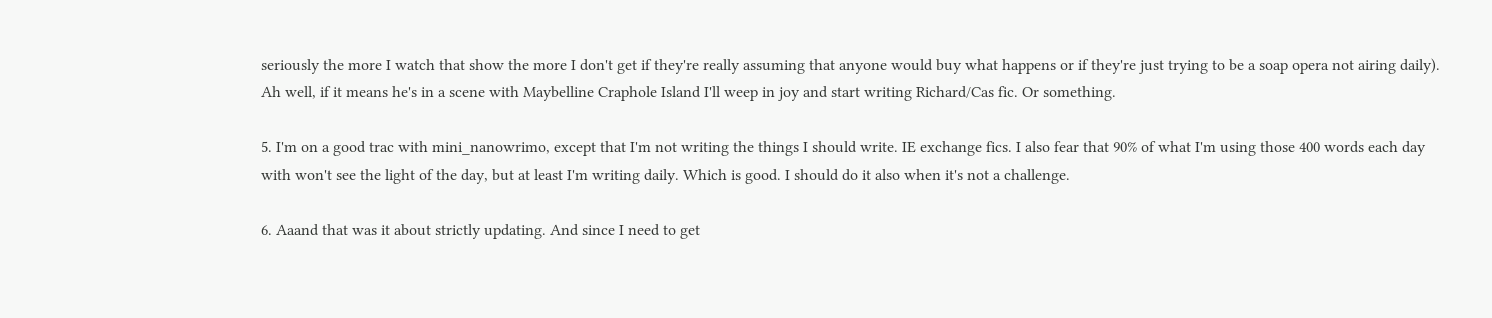seriously the more I watch that show the more I don't get if they're really assuming that anyone would buy what happens or if they're just trying to be a soap opera not airing daily). Ah well, if it means he's in a scene with Maybelline Craphole Island I'll weep in joy and start writing Richard/Cas fic. Or something.

5. I'm on a good trac with mini_nanowrimo, except that I'm not writing the things I should write. IE exchange fics. I also fear that 90% of what I'm using those 400 words each day with won't see the light of the day, but at least I'm writing daily. Which is good. I should do it also when it's not a challenge.

6. Aaand that was it about strictly updating. And since I need to get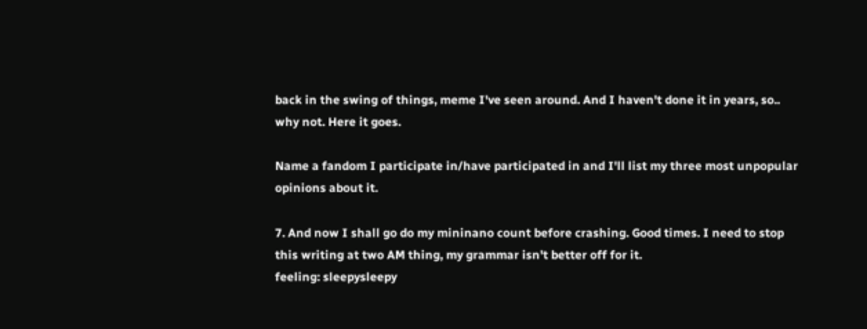back in the swing of things, meme I've seen around. And I haven't done it in years, so.. why not. Here it goes.

Name a fandom I participate in/have participated in and I'll list my three most unpopular opinions about it.

7. And now I shall go do my mininano count before crashing. Good times. I need to stop this writing at two AM thing, my grammar isn't better off for it.
feeling: sleepysleepy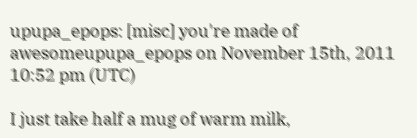upupa_epops: [misc] you're made of awesomeupupa_epops on November 15th, 2011 10:52 pm (UTC)

I just take half a mug of warm milk,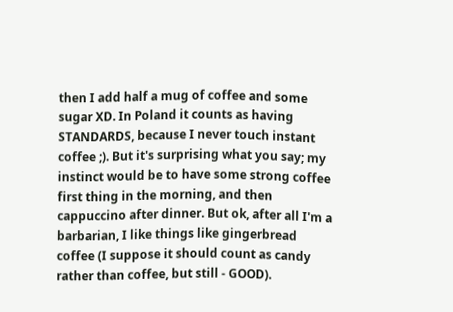then I add half a mug of coffee and some sugar XD. In Poland it counts as having STANDARDS, because I never touch instant coffee ;). But it's surprising what you say; my instinct would be to have some strong coffee first thing in the morning, and then cappuccino after dinner. But ok, after all I'm a barbarian, I like things like gingerbread coffee (I suppose it should count as candy rather than coffee, but still - GOOD).